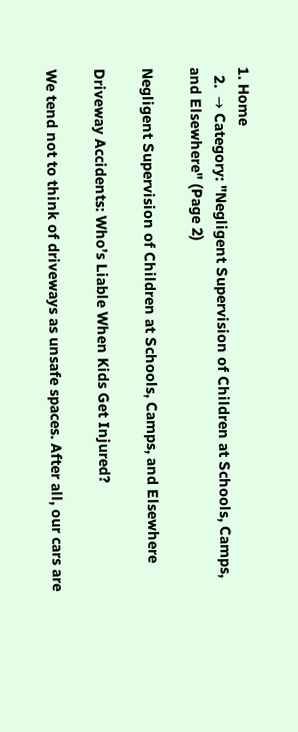1. Home
  2.  → Category: "Negligent Supervision of Children at Schools, Camps, and Elsewhere" (Page 2)

Negligent Supervision of Children at Schools, Camps, and Elsewhere

Driveway Accidents: Who’s Liable When Kids Get Injured?

We tend not to think of driveways as unsafe spaces. After all, our cars are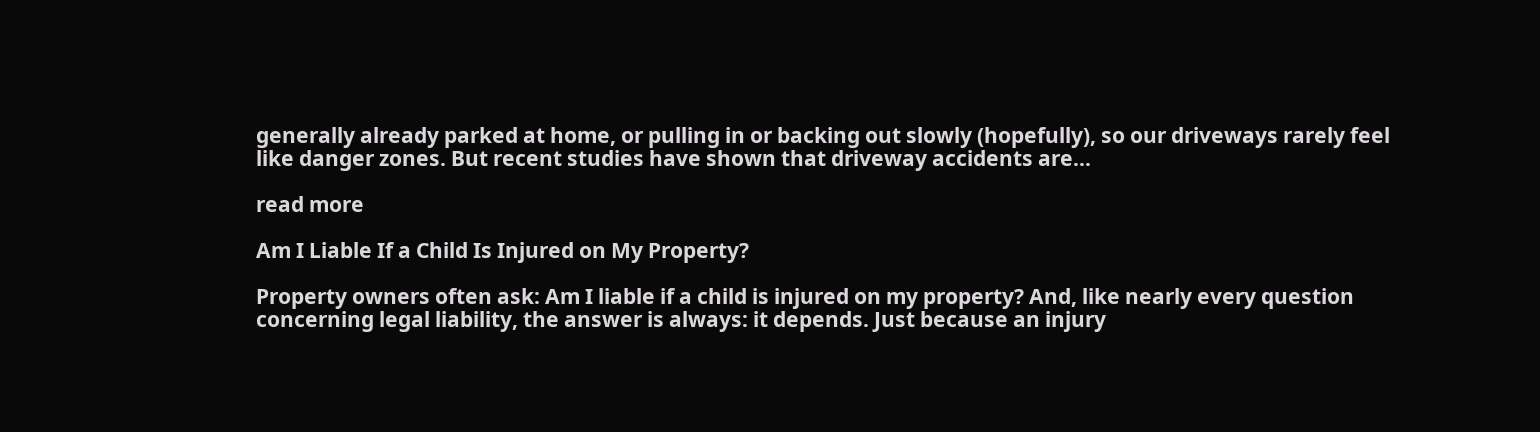generally already parked at home, or pulling in or backing out slowly (hopefully), so our driveways rarely feel like danger zones. But recent studies have shown that driveway accidents are...

read more

Am I Liable If a Child Is Injured on My Property?

Property owners often ask: Am I liable if a child is injured on my property? And, like nearly every question concerning legal liability, the answer is always: it depends. Just because an injury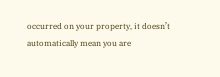occurred on your property, it doesn’t automatically mean you are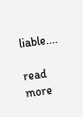liable....

read more